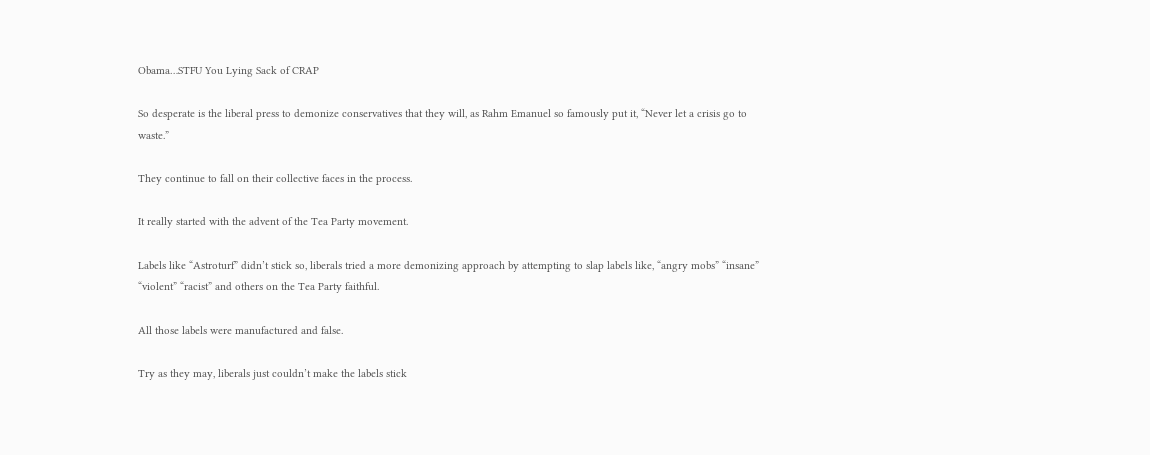Obama…STFU You Lying Sack of CRAP

So desperate is the liberal press to demonize conservatives that they will, as Rahm Emanuel so famously put it, “Never let a crisis go to waste.”

They continue to fall on their collective faces in the process.

It really started with the advent of the Tea Party movement.

Labels like “Astroturf” didn’t stick so, liberals tried a more demonizing approach by attempting to slap labels like, “angry mobs” “insane” “violent” “racist” and others on the Tea Party faithful.

All those labels were manufactured and false.

Try as they may, liberals just couldn’t make the labels stick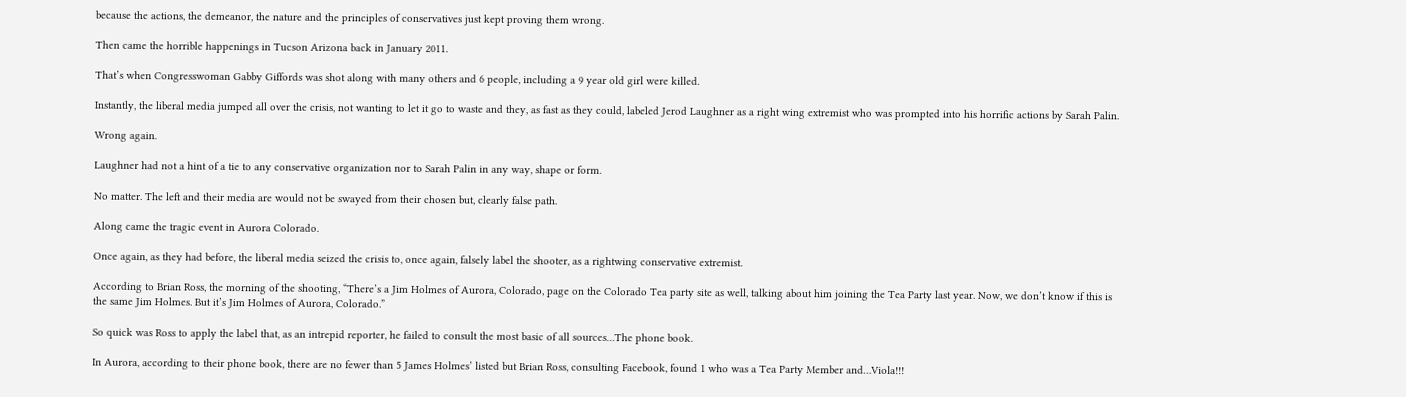because the actions, the demeanor, the nature and the principles of conservatives just kept proving them wrong.

Then came the horrible happenings in Tucson Arizona back in January 2011.

That’s when Congresswoman Gabby Giffords was shot along with many others and 6 people, including a 9 year old girl were killed.

Instantly, the liberal media jumped all over the crisis, not wanting to let it go to waste and they, as fast as they could, labeled Jerod Laughner as a right wing extremist who was prompted into his horrific actions by Sarah Palin.

Wrong again.

Laughner had not a hint of a tie to any conservative organization nor to Sarah Palin in any way, shape or form.

No matter. The left and their media are would not be swayed from their chosen but, clearly false path.

Along came the tragic event in Aurora Colorado.

Once again, as they had before, the liberal media seized the crisis to, once again, falsely label the shooter, as a rightwing conservative extremist.

According to Brian Ross, the morning of the shooting, “There’s a Jim Holmes of Aurora, Colorado, page on the Colorado Tea party site as well, talking about him joining the Tea Party last year. Now, we don’t know if this is the same Jim Holmes. But it’s Jim Holmes of Aurora, Colorado.”

So quick was Ross to apply the label that, as an intrepid reporter, he failed to consult the most basic of all sources…The phone book.

In Aurora, according to their phone book, there are no fewer than 5 James Holmes’ listed but Brian Ross, consulting Facebook, found 1 who was a Tea Party Member and…Viola!!!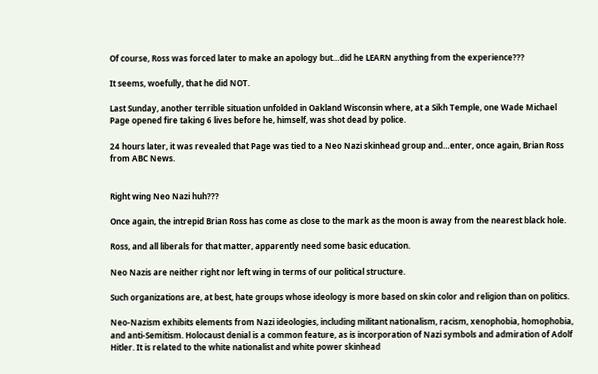Of course, Ross was forced later to make an apology but…did he LEARN anything from the experience???

It seems, woefully, that he did NOT.

Last Sunday, another terrible situation unfolded in Oakland Wisconsin where, at a Sikh Temple, one Wade Michael Page opened fire taking 6 lives before he, himself, was shot dead by police.

24 hours later, it was revealed that Page was tied to a Neo Nazi skinhead group and…enter, once again, Brian Ross from ABC News.


Right wing Neo Nazi huh???

Once again, the intrepid Brian Ross has come as close to the mark as the moon is away from the nearest black hole.

Ross, and all liberals for that matter, apparently need some basic education.

Neo Nazis are neither right nor left wing in terms of our political structure.

Such organizations are, at best, hate groups whose ideology is more based on skin color and religion than on politics.

Neo-Nazism exhibits elements from Nazi ideologies, including militant nationalism, racism, xenophobia, homophobia, and anti-Semitism. Holocaust denial is a common feature, as is incorporation of Nazi symbols and admiration of Adolf Hitler. It is related to the white nationalist and white power skinhead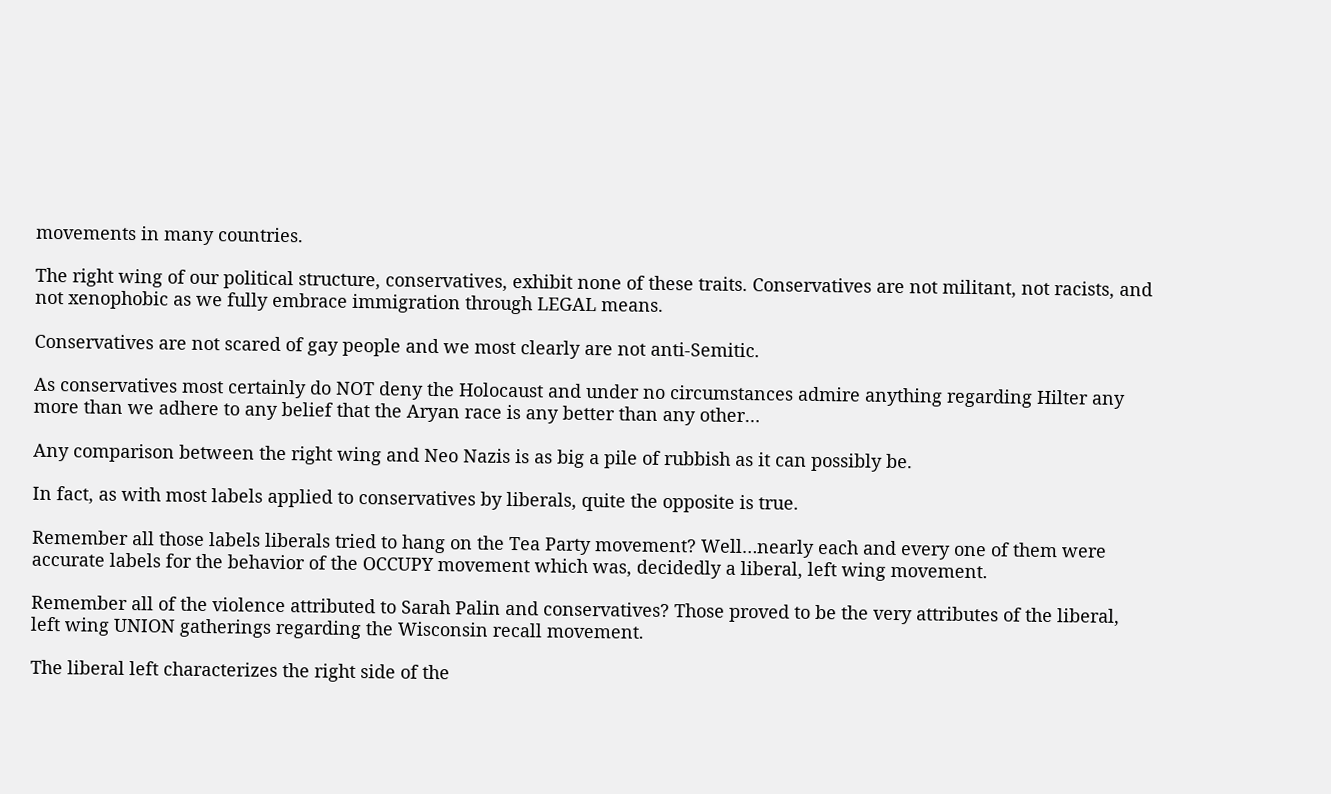movements in many countries.

The right wing of our political structure, conservatives, exhibit none of these traits. Conservatives are not militant, not racists, and not xenophobic as we fully embrace immigration through LEGAL means.

Conservatives are not scared of gay people and we most clearly are not anti-Semitic.

As conservatives most certainly do NOT deny the Holocaust and under no circumstances admire anything regarding Hilter any more than we adhere to any belief that the Aryan race is any better than any other…

Any comparison between the right wing and Neo Nazis is as big a pile of rubbish as it can possibly be.

In fact, as with most labels applied to conservatives by liberals, quite the opposite is true.

Remember all those labels liberals tried to hang on the Tea Party movement? Well…nearly each and every one of them were accurate labels for the behavior of the OCCUPY movement which was, decidedly a liberal, left wing movement.

Remember all of the violence attributed to Sarah Palin and conservatives? Those proved to be the very attributes of the liberal, left wing UNION gatherings regarding the Wisconsin recall movement.

The liberal left characterizes the right side of the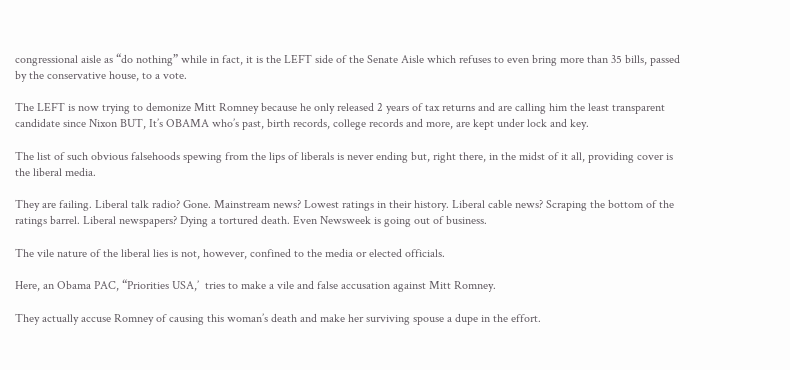congressional aisle as “do nothing” while in fact, it is the LEFT side of the Senate Aisle which refuses to even bring more than 35 bills, passed by the conservative house, to a vote.

The LEFT is now trying to demonize Mitt Romney because he only released 2 years of tax returns and are calling him the least transparent candidate since Nixon BUT, It’s OBAMA who’s past, birth records, college records and more, are kept under lock and key.

The list of such obvious falsehoods spewing from the lips of liberals is never ending but, right there, in the midst of it all, providing cover is the liberal media.

They are failing. Liberal talk radio? Gone. Mainstream news? Lowest ratings in their history. Liberal cable news? Scraping the bottom of the ratings barrel. Liberal newspapers? Dying a tortured death. Even Newsweek is going out of business.

The vile nature of the liberal lies is not, however, confined to the media or elected officials.

Here, an Obama PAC, “Priorities USA,’  tries to make a vile and false accusation against Mitt Romney.

They actually accuse Romney of causing this woman’s death and make her surviving spouse a dupe in the effort.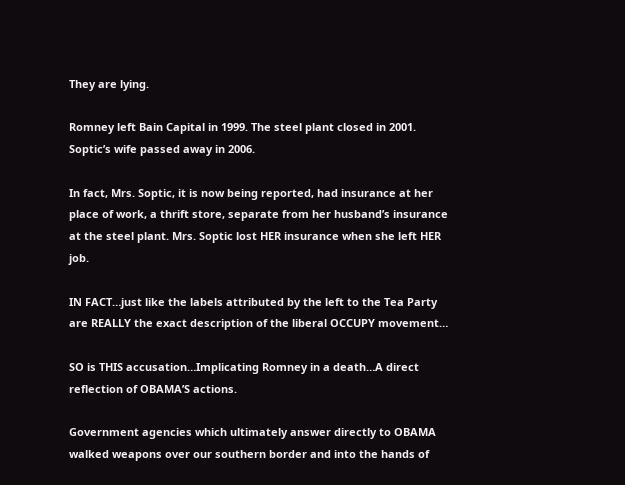They are lying.

Romney left Bain Capital in 1999. The steel plant closed in 2001. Soptic’s wife passed away in 2006.

In fact, Mrs. Soptic, it is now being reported, had insurance at her place of work, a thrift store, separate from her husband’s insurance at the steel plant. Mrs. Soptic lost HER insurance when she left HER job.

IN FACT…just like the labels attributed by the left to the Tea Party are REALLY the exact description of the liberal OCCUPY movement…

SO is THIS accusation…Implicating Romney in a death…A direct reflection of OBAMA’S actions.

Government agencies which ultimately answer directly to OBAMA walked weapons over our southern border and into the hands of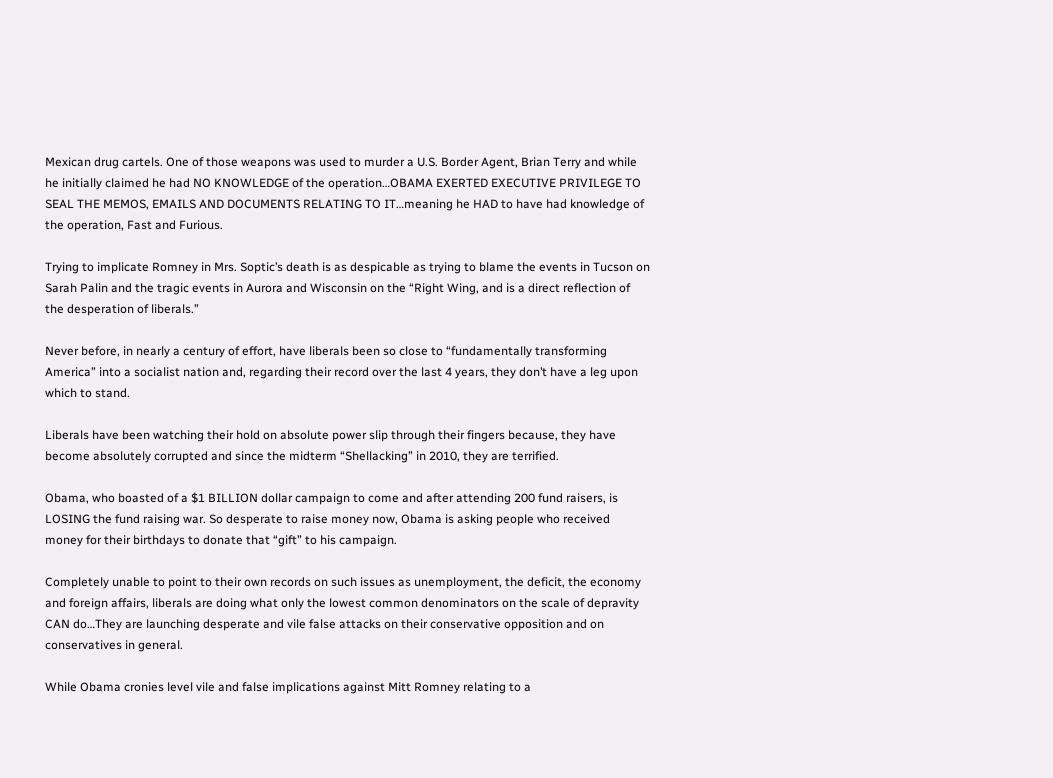Mexican drug cartels. One of those weapons was used to murder a U.S. Border Agent, Brian Terry and while he initially claimed he had NO KNOWLEDGE of the operation…OBAMA EXERTED EXECUTIVE PRIVILEGE TO SEAL THE MEMOS, EMAILS AND DOCUMENTS RELATING TO IT…meaning he HAD to have had knowledge of the operation, Fast and Furious.

Trying to implicate Romney in Mrs. Soptic’s death is as despicable as trying to blame the events in Tucson on Sarah Palin and the tragic events in Aurora and Wisconsin on the “Right Wing, and is a direct reflection of the desperation of liberals.”

Never before, in nearly a century of effort, have liberals been so close to “fundamentally transforming America” into a socialist nation and, regarding their record over the last 4 years, they don’t have a leg upon which to stand.

Liberals have been watching their hold on absolute power slip through their fingers because, they have become absolutely corrupted and since the midterm “Shellacking” in 2010, they are terrified.

Obama, who boasted of a $1 BILLION dollar campaign to come and after attending 200 fund raisers, is LOSING the fund raising war. So desperate to raise money now, Obama is asking people who received money for their birthdays to donate that “gift” to his campaign.

Completely unable to point to their own records on such issues as unemployment, the deficit, the economy and foreign affairs, liberals are doing what only the lowest common denominators on the scale of depravity CAN do…They are launching desperate and vile false attacks on their conservative opposition and on conservatives in general.

While Obama cronies level vile and false implications against Mitt Romney relating to a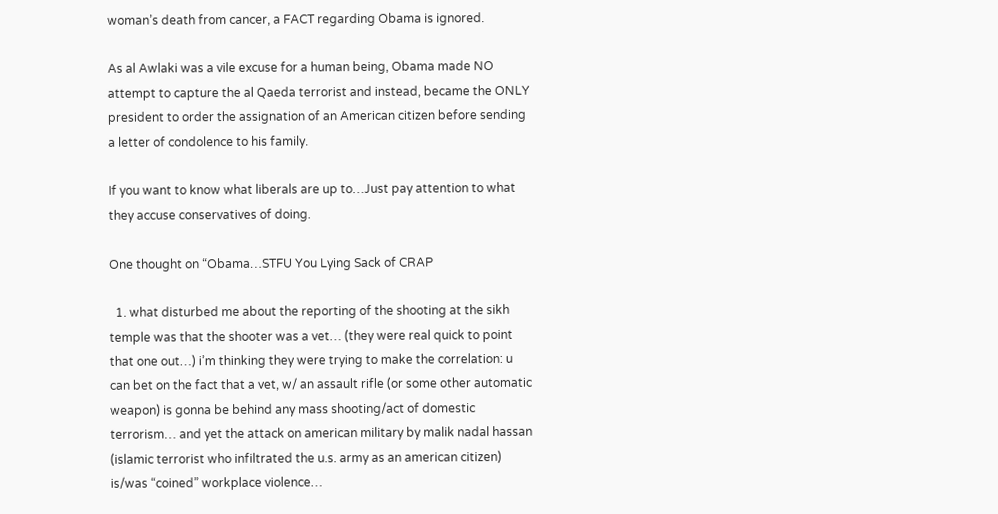woman’s death from cancer, a FACT regarding Obama is ignored.

As al Awlaki was a vile excuse for a human being, Obama made NO attempt to capture the al Qaeda terrorist and instead, became the ONLY president to order the assignation of an American citizen before sending a letter of condolence to his family.

If you want to know what liberals are up to…Just pay attention to what they accuse conservatives of doing.

One thought on “Obama…STFU You Lying Sack of CRAP

  1. what disturbed me about the reporting of the shooting at the sikh temple was that the shooter was a vet… (they were real quick to point that one out…) i’m thinking they were trying to make the correlation: u can bet on the fact that a vet, w/ an assault rifle (or some other automatic weapon) is gonna be behind any mass shooting/act of domestic terrorism… and yet the attack on american military by malik nadal hassan (islamic terrorist who infiltrated the u.s. army as an american citizen) is/was “coined” workplace violence…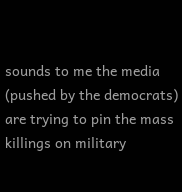sounds to me the media (pushed by the democrats) are trying to pin the mass killings on military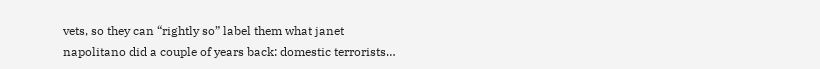vets, so they can “rightly so” label them what janet napolitano did a couple of years back: domestic terrorists…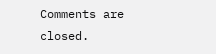Comments are closed.